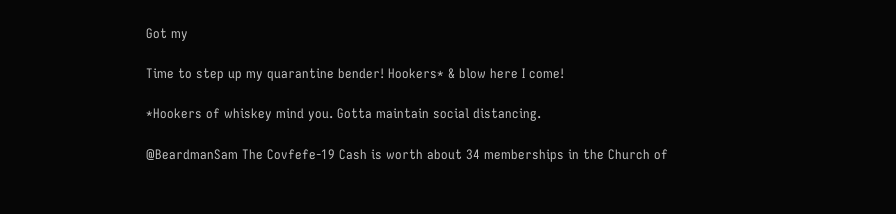Got my

Time to step up my quarantine bender! Hookers* & blow here I come!

*Hookers of whiskey mind you. Gotta maintain social distancing.

@BeardmanSam The Covfefe-19 Cash is worth about 34 memberships in the Church of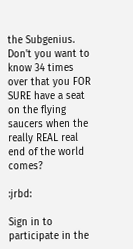the Subgenius. Don't you want to know 34 times over that you FOR SURE have a seat on the flying saucers when the really REAL real end of the world comes?

:jrbd:

Sign in to participate in the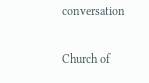conversation

Church of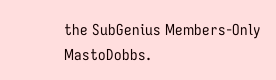the SubGenius Members-Only MastoDobbs.